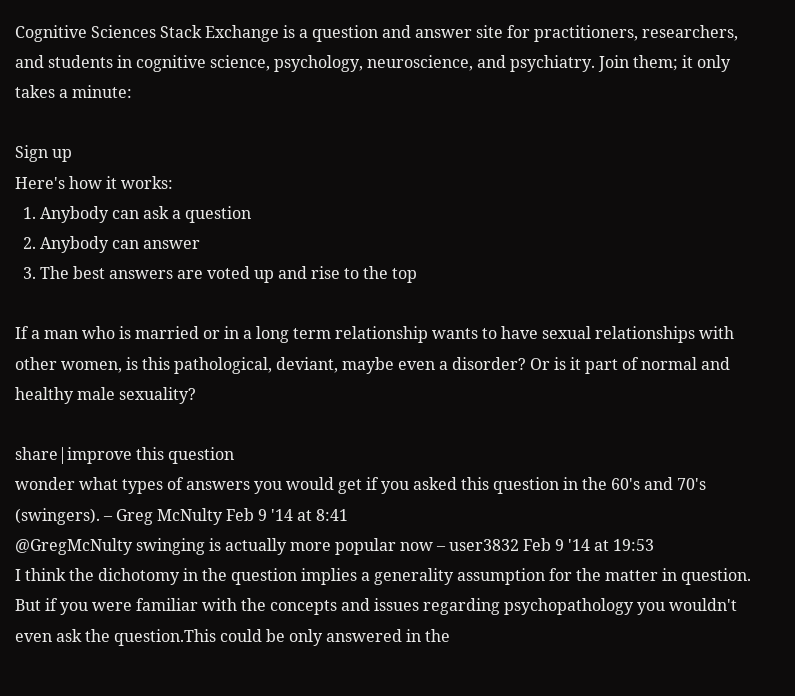Cognitive Sciences Stack Exchange is a question and answer site for practitioners, researchers, and students in cognitive science, psychology, neuroscience, and psychiatry. Join them; it only takes a minute:

Sign up
Here's how it works:
  1. Anybody can ask a question
  2. Anybody can answer
  3. The best answers are voted up and rise to the top

If a man who is married or in a long term relationship wants to have sexual relationships with other women, is this pathological, deviant, maybe even a disorder? Or is it part of normal and healthy male sexuality?

share|improve this question
wonder what types of answers you would get if you asked this question in the 60's and 70's (swingers). – Greg McNulty Feb 9 '14 at 8:41
@GregMcNulty swinging is actually more popular now – user3832 Feb 9 '14 at 19:53
I think the dichotomy in the question implies a generality assumption for the matter in question. But if you were familiar with the concepts and issues regarding psychopathology you wouldn't even ask the question.This could be only answered in the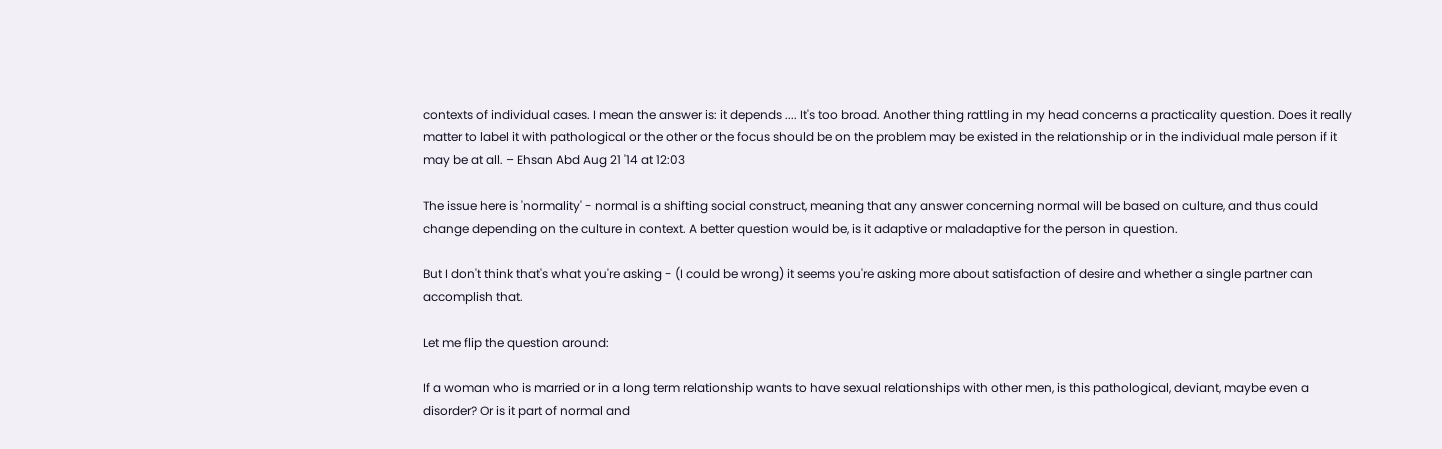contexts of individual cases. I mean the answer is: it depends .... It's too broad. Another thing rattling in my head concerns a practicality question. Does it really matter to label it with pathological or the other or the focus should be on the problem may be existed in the relationship or in the individual male person if it may be at all. – Ehsan Abd Aug 21 '14 at 12:03

The issue here is 'normality' - normal is a shifting social construct, meaning that any answer concerning normal will be based on culture, and thus could change depending on the culture in context. A better question would be, is it adaptive or maladaptive for the person in question.

But I don't think that's what you're asking - (I could be wrong) it seems you're asking more about satisfaction of desire and whether a single partner can accomplish that.

Let me flip the question around:

If a woman who is married or in a long term relationship wants to have sexual relationships with other men, is this pathological, deviant, maybe even a disorder? Or is it part of normal and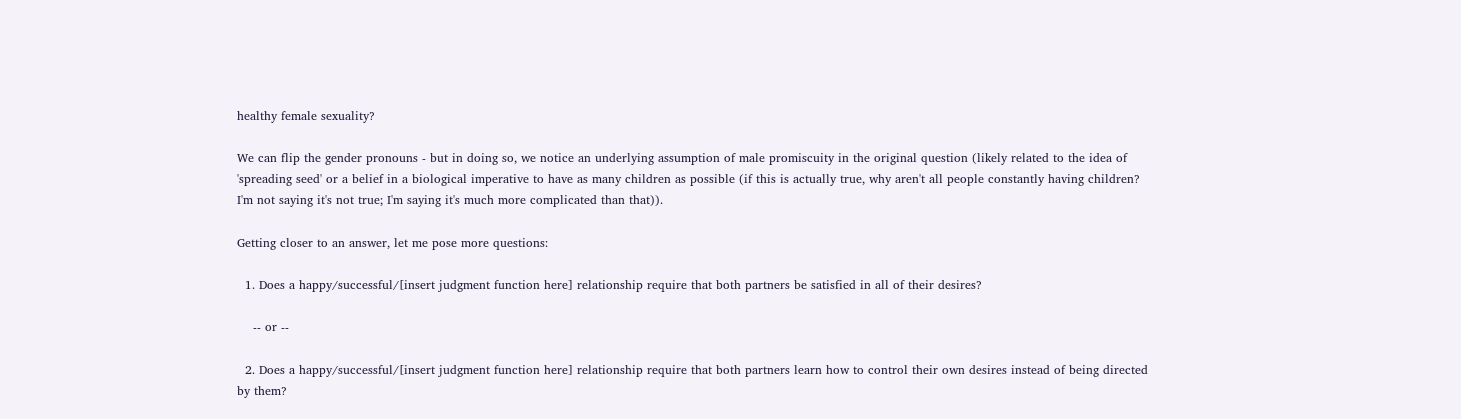healthy female sexuality?

We can flip the gender pronouns - but in doing so, we notice an underlying assumption of male promiscuity in the original question (likely related to the idea of 'spreading seed' or a belief in a biological imperative to have as many children as possible (if this is actually true, why aren't all people constantly having children? I'm not saying it's not true; I'm saying it's much more complicated than that)).

Getting closer to an answer, let me pose more questions:

  1. Does a happy/successful/[insert judgment function here] relationship require that both partners be satisfied in all of their desires?

    -- or --

  2. Does a happy/successful/[insert judgment function here] relationship require that both partners learn how to control their own desires instead of being directed by them?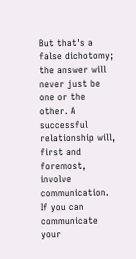But that's a false dichotomy; the answer will never just be one or the other. A successful relationship will, first and foremost, involve communication. If you can communicate your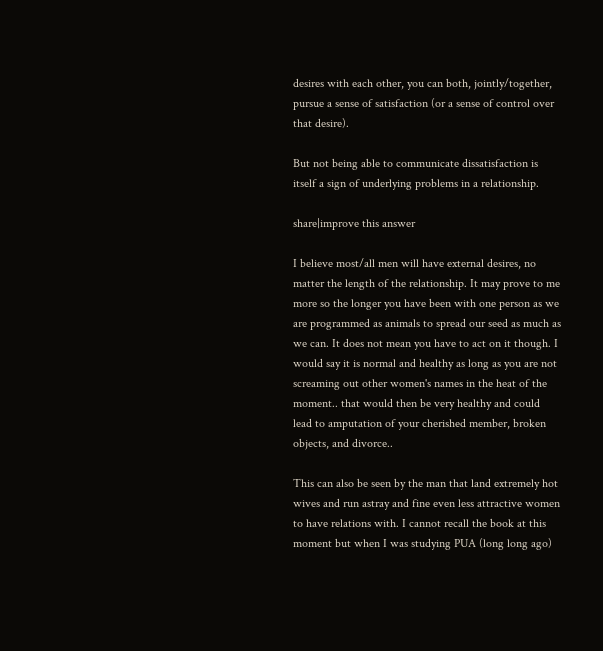desires with each other, you can both, jointly/together, pursue a sense of satisfaction (or a sense of control over that desire).

But not being able to communicate dissatisfaction is itself a sign of underlying problems in a relationship.

share|improve this answer

I believe most/all men will have external desires, no matter the length of the relationship. It may prove to me more so the longer you have been with one person as we are programmed as animals to spread our seed as much as we can. It does not mean you have to act on it though. I would say it is normal and healthy as long as you are not screaming out other women's names in the heat of the moment.. that would then be very healthy and could lead to amputation of your cherished member, broken objects, and divorce..

This can also be seen by the man that land extremely hot wives and run astray and fine even less attractive women to have relations with. I cannot recall the book at this moment but when I was studying PUA (long long ago)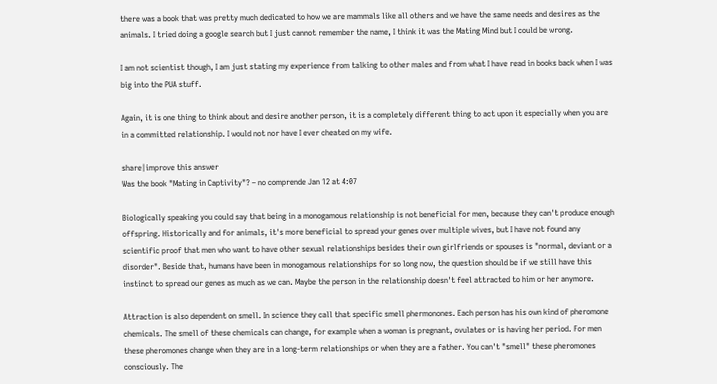there was a book that was pretty much dedicated to how we are mammals like all others and we have the same needs and desires as the animals. I tried doing a google search but I just cannot remember the name, I think it was the Mating Mind but I could be wrong.

I am not scientist though, I am just stating my experience from talking to other males and from what I have read in books back when I was big into the PUA stuff.

Again, it is one thing to think about and desire another person, it is a completely different thing to act upon it especially when you are in a committed relationship. I would not nor have I ever cheated on my wife.

share|improve this answer
Was the book "Mating in Captivity"? – no comprende Jan 12 at 4:07

Biologically speaking you could say that being in a monogamous relationship is not beneficial for men, because they can't produce enough offspring. Historically and for animals, it's more beneficial to spread your genes over multiple wives, but I have not found any scientific proof that men who want to have other sexual relationships besides their own girlfriends or spouses is "normal, deviant or a disorder". Beside that, humans have been in monogamous relationships for so long now, the question should be if we still have this instinct to spread our genes as much as we can. Maybe the person in the relationship doesn't feel attracted to him or her anymore.

Attraction is also dependent on smell. In science they call that specific smell phermonones. Each person has his own kind of pheromone chemicals. The smell of these chemicals can change, for example when a woman is pregnant, ovulates or is having her period. For men these pheromones change when they are in a long-term relationships or when they are a father. You can't "smell" these pheromones consciously. The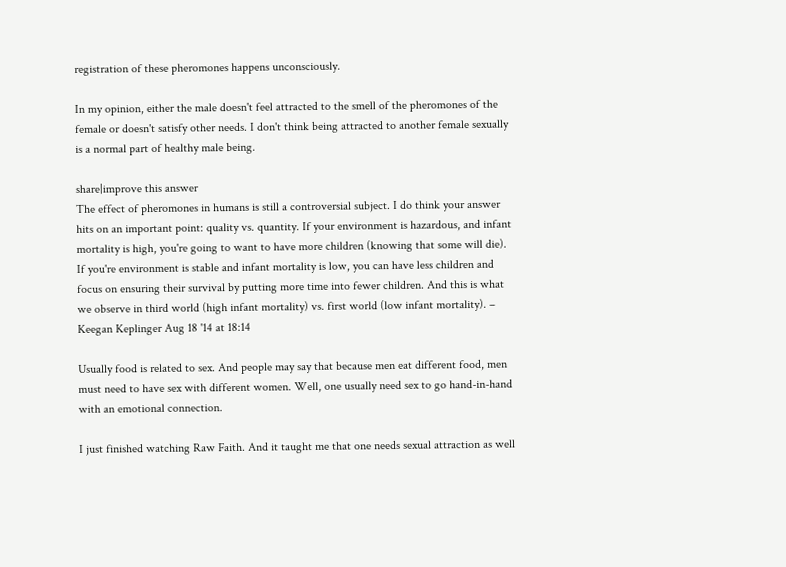registration of these pheromones happens unconsciously.

In my opinion, either the male doesn't feel attracted to the smell of the pheromones of the female or doesn't satisfy other needs. I don't think being attracted to another female sexually is a normal part of healthy male being.

share|improve this answer
The effect of pheromones in humans is still a controversial subject. I do think your answer hits on an important point: quality vs. quantity. If your environment is hazardous, and infant mortality is high, you're going to want to have more children (knowing that some will die). If you're environment is stable and infant mortality is low, you can have less children and focus on ensuring their survival by putting more time into fewer children. And this is what we observe in third world (high infant mortality) vs. first world (low infant mortality). – Keegan Keplinger Aug 18 '14 at 18:14

Usually food is related to sex. And people may say that because men eat different food, men must need to have sex with different women. Well, one usually need sex to go hand-in-hand with an emotional connection.

I just finished watching Raw Faith. And it taught me that one needs sexual attraction as well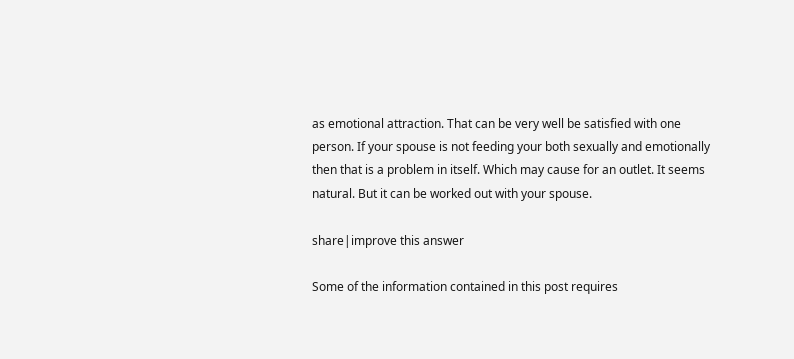as emotional attraction. That can be very well be satisfied with one person. If your spouse is not feeding your both sexually and emotionally then that is a problem in itself. Which may cause for an outlet. It seems natural. But it can be worked out with your spouse.

share|improve this answer

Some of the information contained in this post requires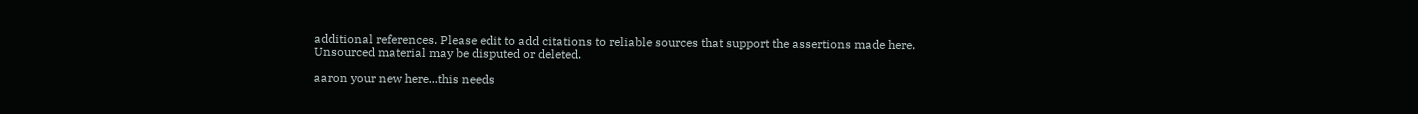additional references. Please edit to add citations to reliable sources that support the assertions made here. Unsourced material may be disputed or deleted.

aaron your new here...this needs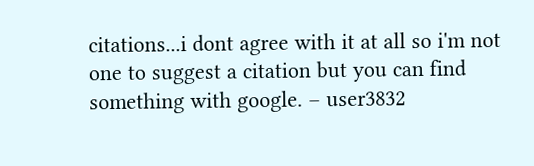citations...i dont agree with it at all so i'm not one to suggest a citation but you can find something with google. – user3832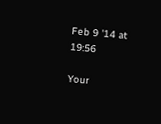Feb 9 '14 at 19:56

Your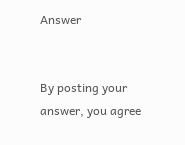Answer


By posting your answer, you agree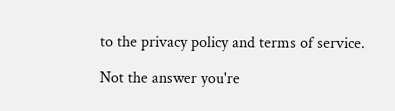to the privacy policy and terms of service.

Not the answer you're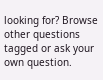looking for? Browse other questions tagged or ask your own question.